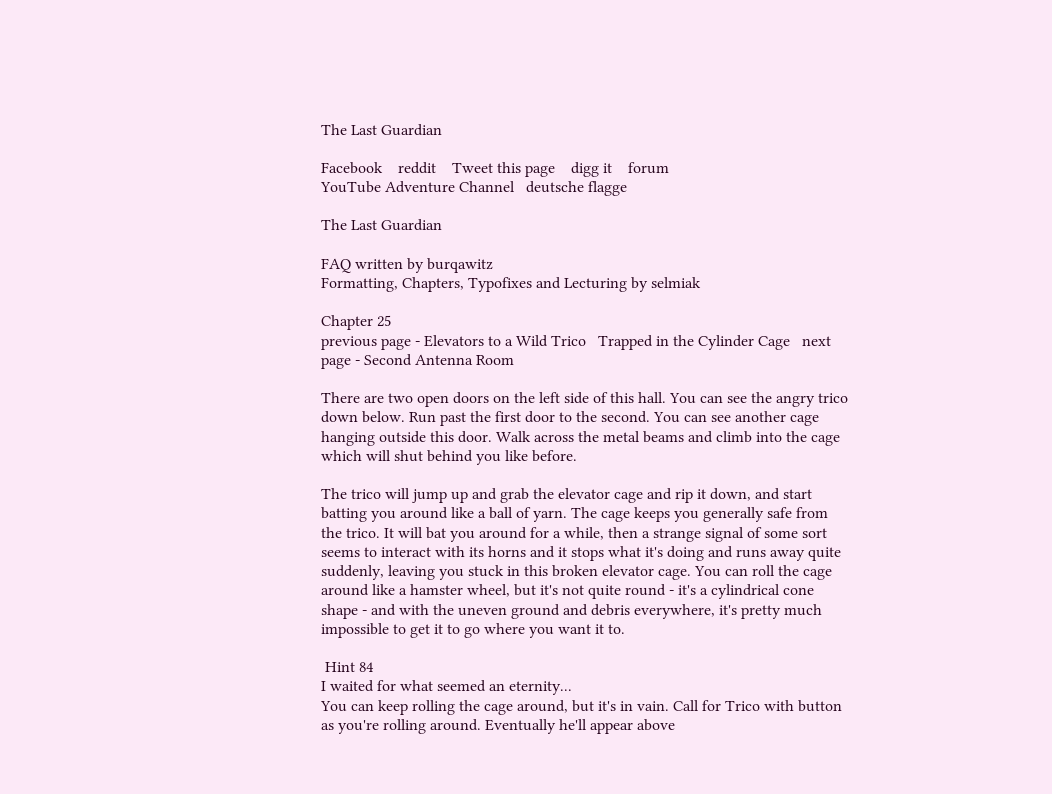The Last Guardian

Facebook    reddit    Tweet this page    digg it    forum
YouTube Adventure Channel   deutsche flagge

The Last Guardian

FAQ written by burqawitz
Formatting, Chapters, Typofixes and Lecturing by selmiak

Chapter 25
previous page - Elevators to a Wild Trico   Trapped in the Cylinder Cage   next page - Second Antenna Room

There are two open doors on the left side of this hall. You can see the angry trico down below. Run past the first door to the second. You can see another cage hanging outside this door. Walk across the metal beams and climb into the cage which will shut behind you like before.

The trico will jump up and grab the elevator cage and rip it down, and start batting you around like a ball of yarn. The cage keeps you generally safe from the trico. It will bat you around for a while, then a strange signal of some sort seems to interact with its horns and it stops what it's doing and runs away quite suddenly, leaving you stuck in this broken elevator cage. You can roll the cage around like a hamster wheel, but it's not quite round - it's a cylindrical cone shape - and with the uneven ground and debris everywhere, it's pretty much impossible to get it to go where you want it to.

 Hint 84
I waited for what seemed an eternity...
You can keep rolling the cage around, but it's in vain. Call for Trico with button as you're rolling around. Eventually he'll appear above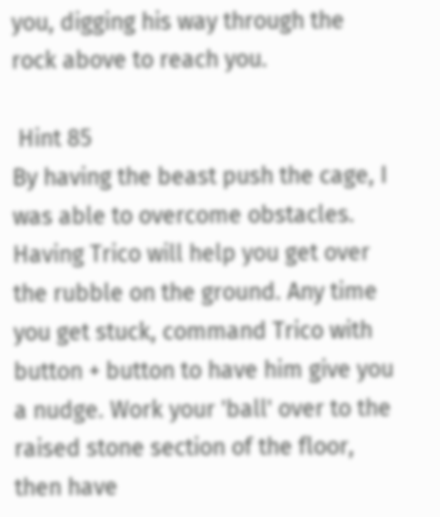you, digging his way through the rock above to reach you.

 Hint 85
By having the beast push the cage, I was able to overcome obstacles.
Having Trico will help you get over the rubble on the ground. Any time you get stuck, command Trico with button + button to have him give you a nudge. Work your 'ball' over to the raised stone section of the floor, then have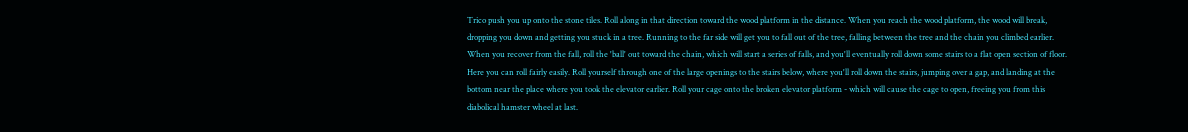Trico push you up onto the stone tiles. Roll along in that direction toward the wood platform in the distance. When you reach the wood platform, the wood will break, dropping you down and getting you stuck in a tree. Running to the far side will get you to fall out of the tree, falling between the tree and the chain you climbed earlier. When you recover from the fall, roll the 'ball' out toward the chain, which will start a series of falls, and you'll eventually roll down some stairs to a flat open section of floor. Here you can roll fairly easily. Roll yourself through one of the large openings to the stairs below, where you'll roll down the stairs, jumping over a gap, and landing at the bottom near the place where you took the elevator earlier. Roll your cage onto the broken elevator platform - which will cause the cage to open, freeing you from this diabolical hamster wheel at last.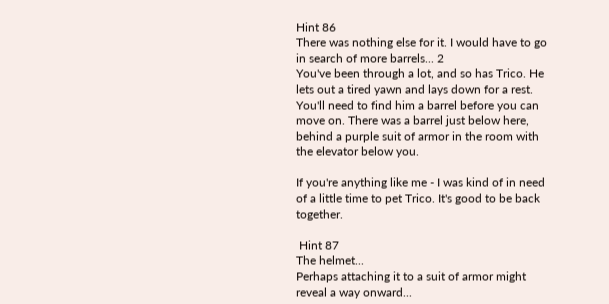Hint 86
There was nothing else for it. I would have to go in search of more barrels... 2
You've been through a lot, and so has Trico. He lets out a tired yawn and lays down for a rest. You'll need to find him a barrel before you can move on. There was a barrel just below here, behind a purple suit of armor in the room with the elevator below you.

If you're anything like me - I was kind of in need of a little time to pet Trico. It's good to be back together.

 Hint 87
The helmet...
Perhaps attaching it to a suit of armor might reveal a way onward...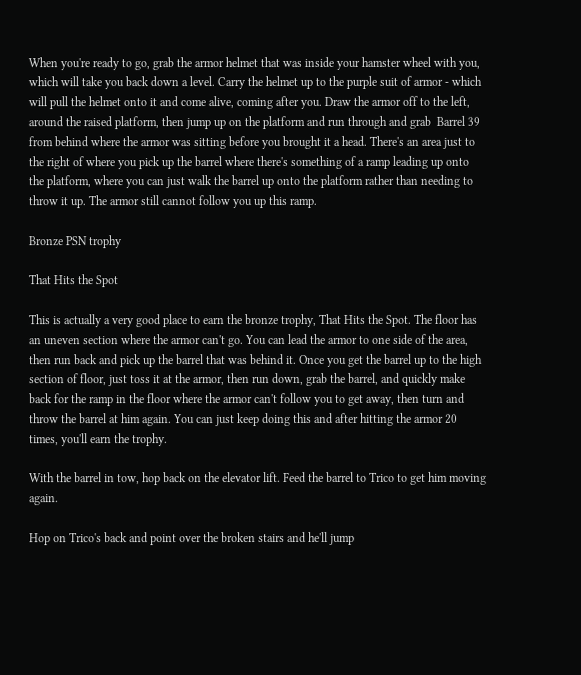When you're ready to go, grab the armor helmet that was inside your hamster wheel with you, which will take you back down a level. Carry the helmet up to the purple suit of armor - which will pull the helmet onto it and come alive, coming after you. Draw the armor off to the left, around the raised platform, then jump up on the platform and run through and grab  Barrel 39 from behind where the armor was sitting before you brought it a head. There's an area just to the right of where you pick up the barrel where there's something of a ramp leading up onto the platform, where you can just walk the barrel up onto the platform rather than needing to throw it up. The armor still cannot follow you up this ramp.

Bronze PSN trophy

That Hits the Spot

This is actually a very good place to earn the bronze trophy, That Hits the Spot. The floor has an uneven section where the armor can't go. You can lead the armor to one side of the area, then run back and pick up the barrel that was behind it. Once you get the barrel up to the high section of floor, just toss it at the armor, then run down, grab the barrel, and quickly make back for the ramp in the floor where the armor can't follow you to get away, then turn and throw the barrel at him again. You can just keep doing this and after hitting the armor 20 times, you'll earn the trophy.

With the barrel in tow, hop back on the elevator lift. Feed the barrel to Trico to get him moving again.

Hop on Trico's back and point over the broken stairs and he'll jump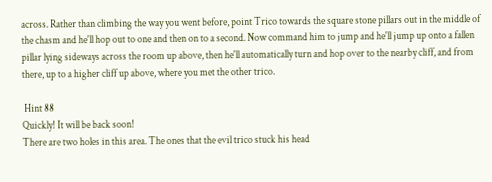across. Rather than climbing the way you went before, point Trico towards the square stone pillars out in the middle of the chasm and he'll hop out to one and then on to a second. Now command him to jump and he'll jump up onto a fallen pillar lying sideways across the room up above, then he'll automatically turn and hop over to the nearby cliff, and from there, up to a higher cliff up above, where you met the other trico.

 Hint 88
Quickly! It will be back soon!
There are two holes in this area. The ones that the evil trico stuck his head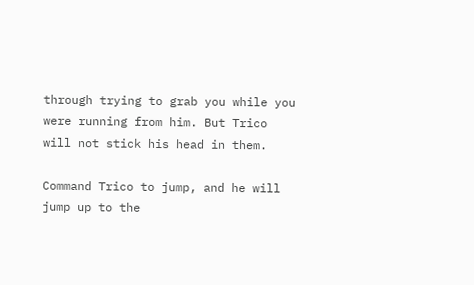through trying to grab you while you were running from him. But Trico will not stick his head in them.

Command Trico to jump, and he will jump up to the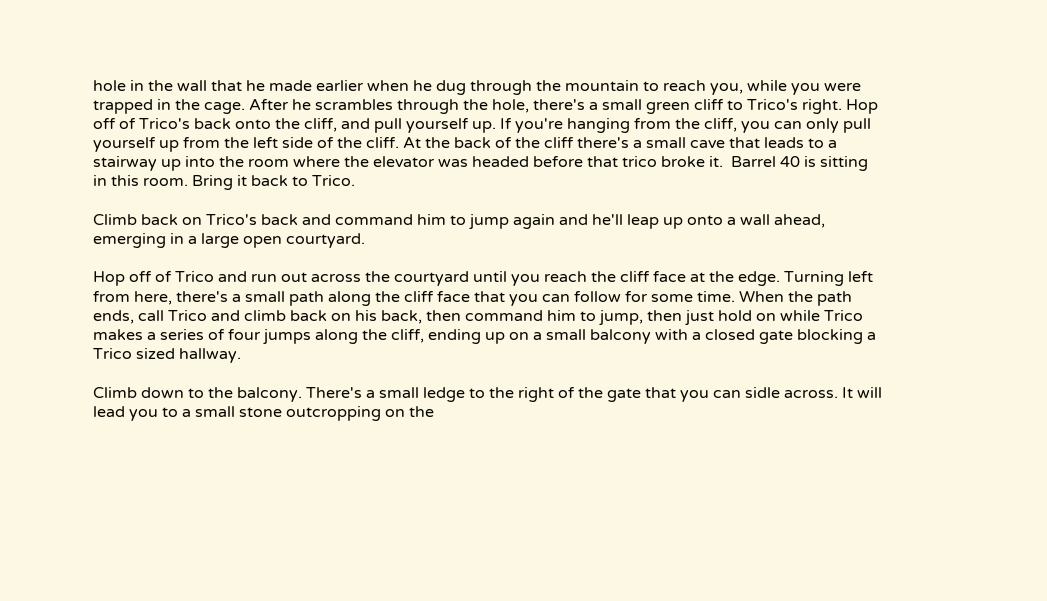hole in the wall that he made earlier when he dug through the mountain to reach you, while you were trapped in the cage. After he scrambles through the hole, there's a small green cliff to Trico's right. Hop off of Trico's back onto the cliff, and pull yourself up. If you're hanging from the cliff, you can only pull yourself up from the left side of the cliff. At the back of the cliff there's a small cave that leads to a stairway up into the room where the elevator was headed before that trico broke it.  Barrel 40 is sitting in this room. Bring it back to Trico.

Climb back on Trico's back and command him to jump again and he'll leap up onto a wall ahead, emerging in a large open courtyard.

Hop off of Trico and run out across the courtyard until you reach the cliff face at the edge. Turning left from here, there's a small path along the cliff face that you can follow for some time. When the path ends, call Trico and climb back on his back, then command him to jump, then just hold on while Trico makes a series of four jumps along the cliff, ending up on a small balcony with a closed gate blocking a Trico sized hallway.

Climb down to the balcony. There's a small ledge to the right of the gate that you can sidle across. It will lead you to a small stone outcropping on the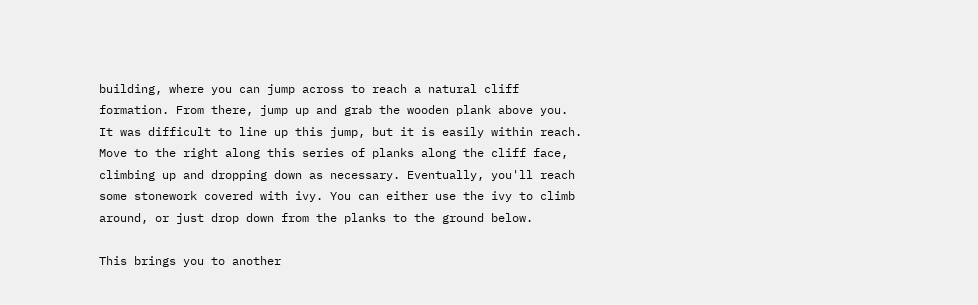building, where you can jump across to reach a natural cliff formation. From there, jump up and grab the wooden plank above you. It was difficult to line up this jump, but it is easily within reach. Move to the right along this series of planks along the cliff face, climbing up and dropping down as necessary. Eventually, you'll reach some stonework covered with ivy. You can either use the ivy to climb around, or just drop down from the planks to the ground below.

This brings you to another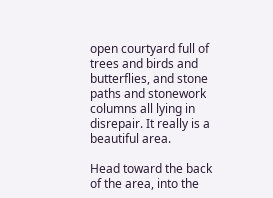open courtyard full of trees and birds and butterflies, and stone paths and stonework columns all lying in disrepair. It really is a beautiful area.

Head toward the back of the area, into the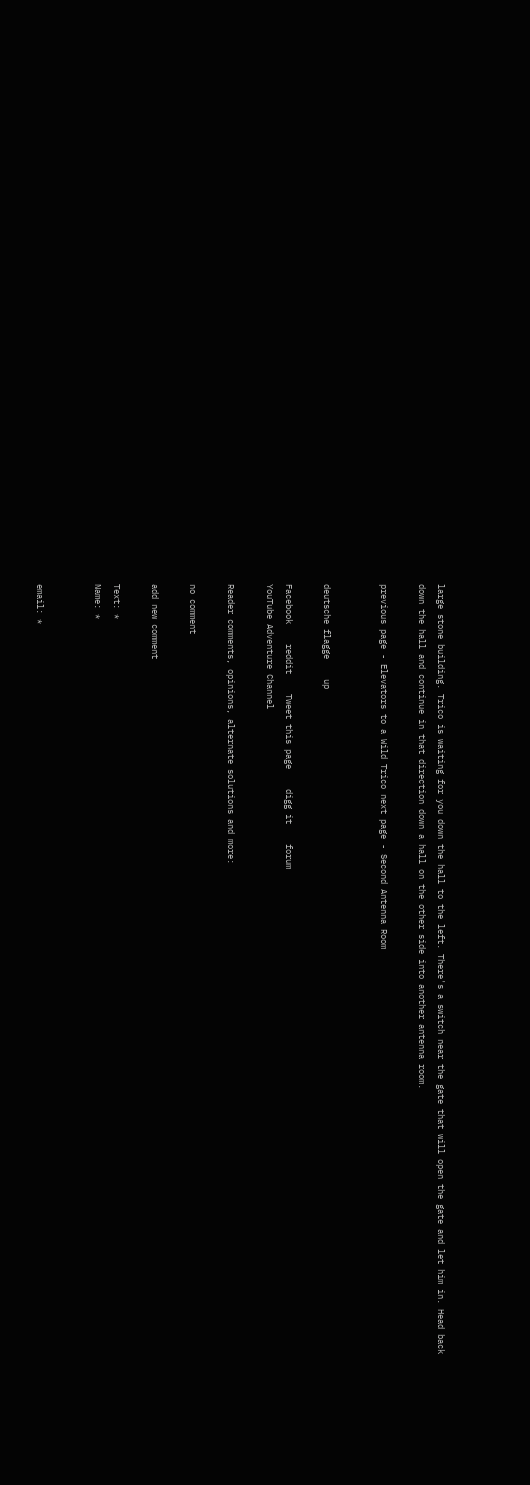large stone building. Trico is waiting for you down the hall to the left. There's a switch near the gate that will open the gate and let him in. Head back down the hall and continue in that direction down a hall on the other side into another antenna room.

previous page - Elevators to a Wild Trico next page - Second Antenna Room


deutsche flagge    up

Facebook    reddit    Tweet this page    digg it    forum
YouTube Adventure Channel

Reader comments, opinions, alternate solutions and more:

no comment

add new comment

Text: *
Name: *


email: *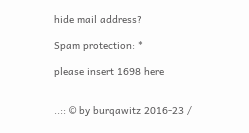hide mail address?

Spam protection: *

please insert 1698 here


..:: © by burqawitz 2016-23 /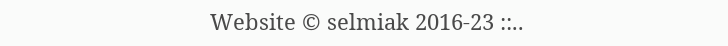Website © selmiak 2016-23 ::..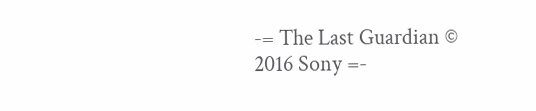-= The Last Guardian © 2016 Sony =-